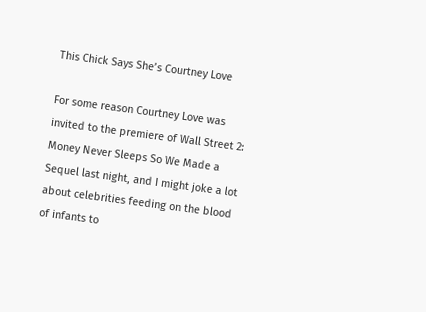This Chick Says She’s Courtney Love

For some reason Courtney Love was invited to the premiere of Wall Street 2: Money Never Sleeps So We Made a Sequel last night, and I might joke a lot about celebrities feeding on the blood of infants to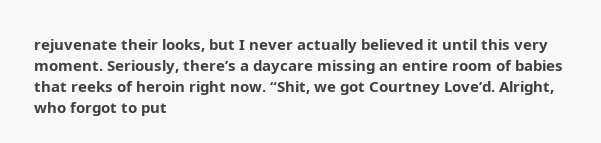rejuvenate their looks, but I never actually believed it until this very moment. Seriously, there’s a daycare missing an entire room of babies that reeks of heroin right now. “Shit, we got Courtney Love’d. Alright, who forgot to put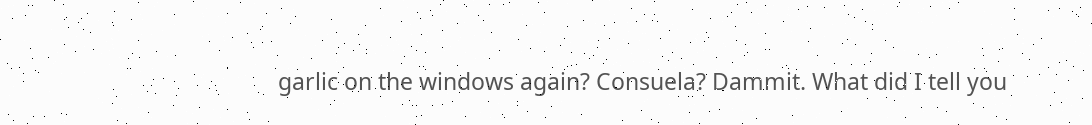garlic on the windows again? Consuela? Dammit. What did I tell you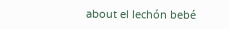about el lechón bebé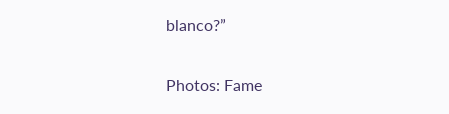blanco?”

Photos: Fame